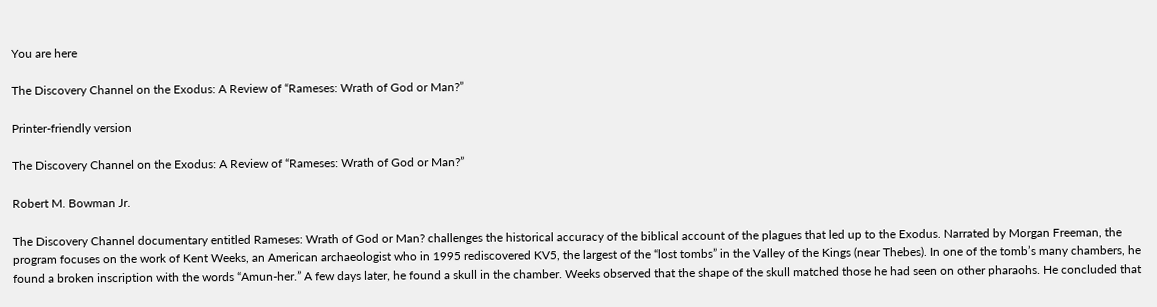You are here

The Discovery Channel on the Exodus: A Review of “Rameses: Wrath of God or Man?”

Printer-friendly version

The Discovery Channel on the Exodus: A Review of “Rameses: Wrath of God or Man?”

Robert M. Bowman Jr.

The Discovery Channel documentary entitled Rameses: Wrath of God or Man? challenges the historical accuracy of the biblical account of the plagues that led up to the Exodus. Narrated by Morgan Freeman, the program focuses on the work of Kent Weeks, an American archaeologist who in 1995 rediscovered KV5, the largest of the “lost tombs” in the Valley of the Kings (near Thebes). In one of the tomb’s many chambers, he found a broken inscription with the words “Amun-her.” A few days later, he found a skull in the chamber. Weeks observed that the shape of the skull matched those he had seen on other pharaohs. He concluded that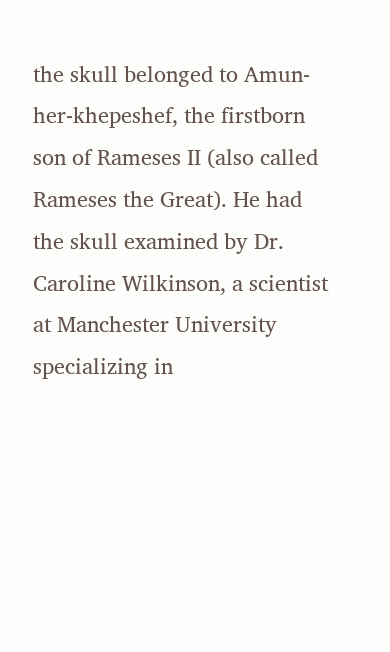the skull belonged to Amun-her-khepeshef, the firstborn son of Rameses II (also called Rameses the Great). He had the skull examined by Dr. Caroline Wilkinson, a scientist at Manchester University specializing in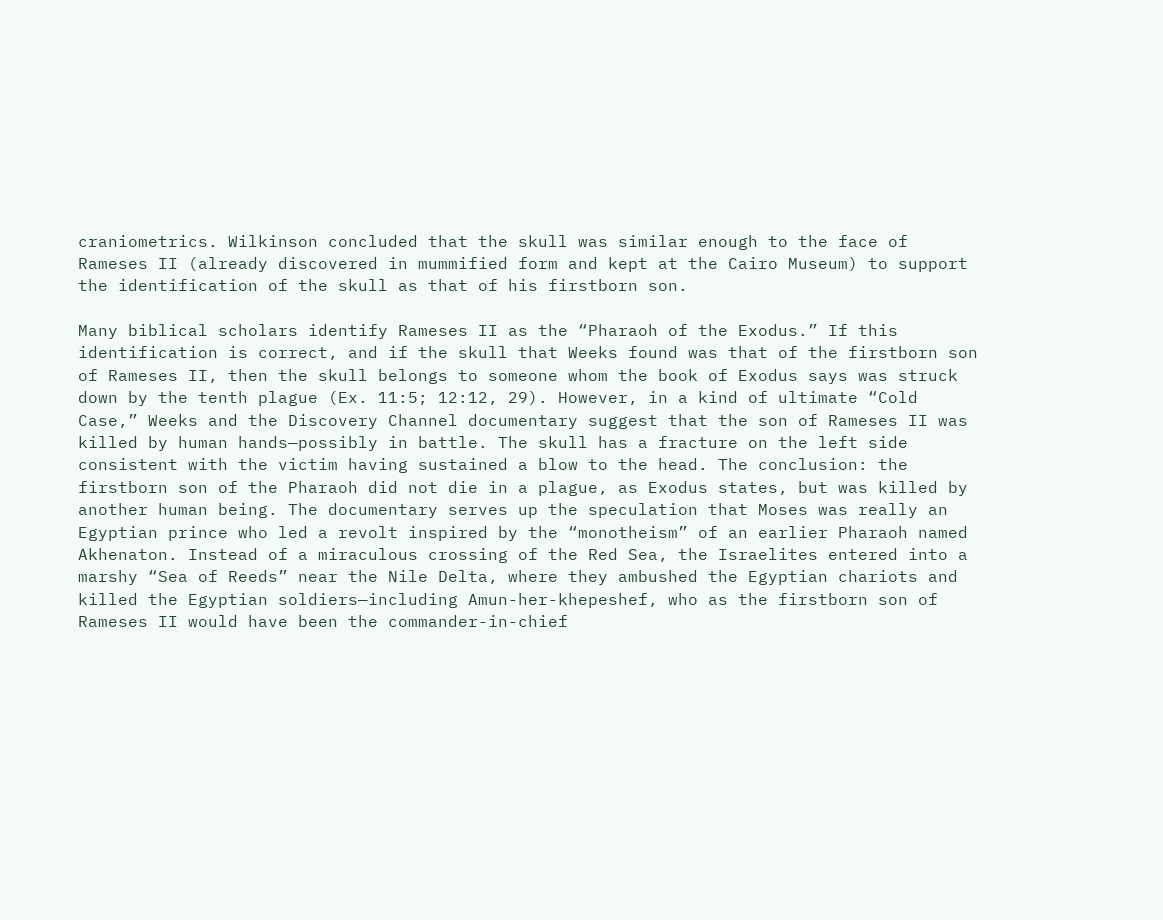craniometrics. Wilkinson concluded that the skull was similar enough to the face of Rameses II (already discovered in mummified form and kept at the Cairo Museum) to support the identification of the skull as that of his firstborn son.

Many biblical scholars identify Rameses II as the “Pharaoh of the Exodus.” If this identification is correct, and if the skull that Weeks found was that of the firstborn son of Rameses II, then the skull belongs to someone whom the book of Exodus says was struck down by the tenth plague (Ex. 11:5; 12:12, 29). However, in a kind of ultimate “Cold Case,” Weeks and the Discovery Channel documentary suggest that the son of Rameses II was killed by human hands—possibly in battle. The skull has a fracture on the left side consistent with the victim having sustained a blow to the head. The conclusion: the firstborn son of the Pharaoh did not die in a plague, as Exodus states, but was killed by another human being. The documentary serves up the speculation that Moses was really an Egyptian prince who led a revolt inspired by the “monotheism” of an earlier Pharaoh named Akhenaton. Instead of a miraculous crossing of the Red Sea, the Israelites entered into a marshy “Sea of Reeds” near the Nile Delta, where they ambushed the Egyptian chariots and killed the Egyptian soldiers—including Amun-her-khepeshef, who as the firstborn son of Rameses II would have been the commander-in-chief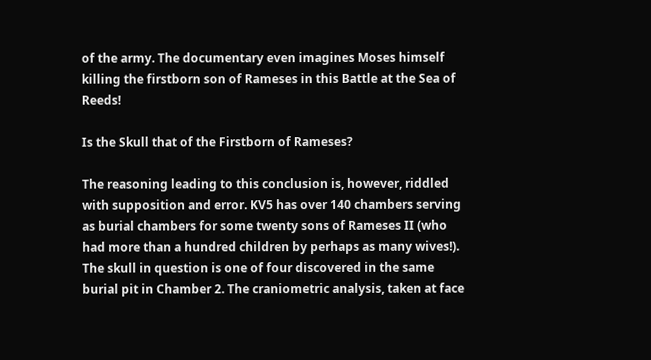of the army. The documentary even imagines Moses himself killing the firstborn son of Rameses in this Battle at the Sea of Reeds!

Is the Skull that of the Firstborn of Rameses?

The reasoning leading to this conclusion is, however, riddled with supposition and error. KV5 has over 140 chambers serving as burial chambers for some twenty sons of Rameses II (who had more than a hundred children by perhaps as many wives!). The skull in question is one of four discovered in the same burial pit in Chamber 2. The craniometric analysis, taken at face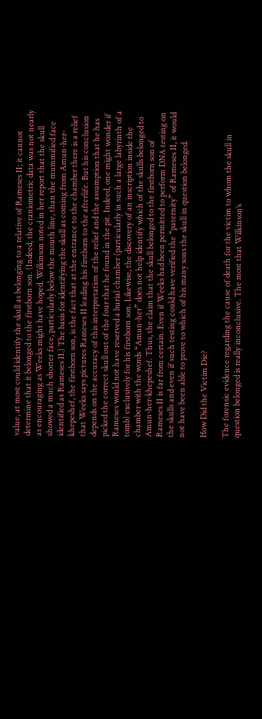value, at most could identify the skull as belonging to a relative of Rameses II; it cannot determine that it belonged to the firstborn son. (Indeed, the craniometric data was not nearly as encouraging as Weeks might have hoped. Wilkinson noted in her report that the skull showed a much shorter face, particularly below the mouth line, than the mummified face identified as Rameses II.) The basis for identifying the skull as coming from Amun-her-khepeshef, the firstborn son, is the fact that at the entrance to the chamber there is a relief that Weeks says pictures Rameses II leading his firstborn to the afterlife. But his conclusion depends on the accuracy of this interpretation of the relief and the assumption that he has picked the correct skull out of the four that he found in the pit. Indeed, one might wonder if Rameses would not have reserved a burial chamber (particularly in such a large labyrinth of a tomb) exclusively for his firstborn son. Likewise, the discovery of an inscription inside the chamber with the words “Amun-her” does not help identify which of the skulls belonged to Amun-her-khepeshef. Thus, the claim that the skull belonged to the firstborn son of Rameses II is far from certain. Even if Weeks had been permitted to perform DNA testing on the skulls and even if such testing could have verified the “paternity” of Rameses II, it would not have been able to prove to which of his many sons the skull in question belonged.

How Did the Victim Die?

The forensic evidence regarding the cause of death for the victim to whom the skull in question belonged is really inconclusive. The most that Wilkinson’s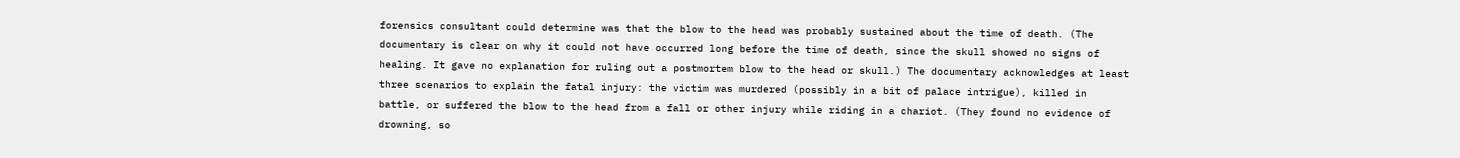forensics consultant could determine was that the blow to the head was probably sustained about the time of death. (The documentary is clear on why it could not have occurred long before the time of death, since the skull showed no signs of healing. It gave no explanation for ruling out a postmortem blow to the head or skull.) The documentary acknowledges at least three scenarios to explain the fatal injury: the victim was murdered (possibly in a bit of palace intrigue), killed in battle, or suffered the blow to the head from a fall or other injury while riding in a chariot. (They found no evidence of drowning, so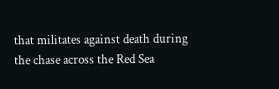that militates against death during the chase across the Red Sea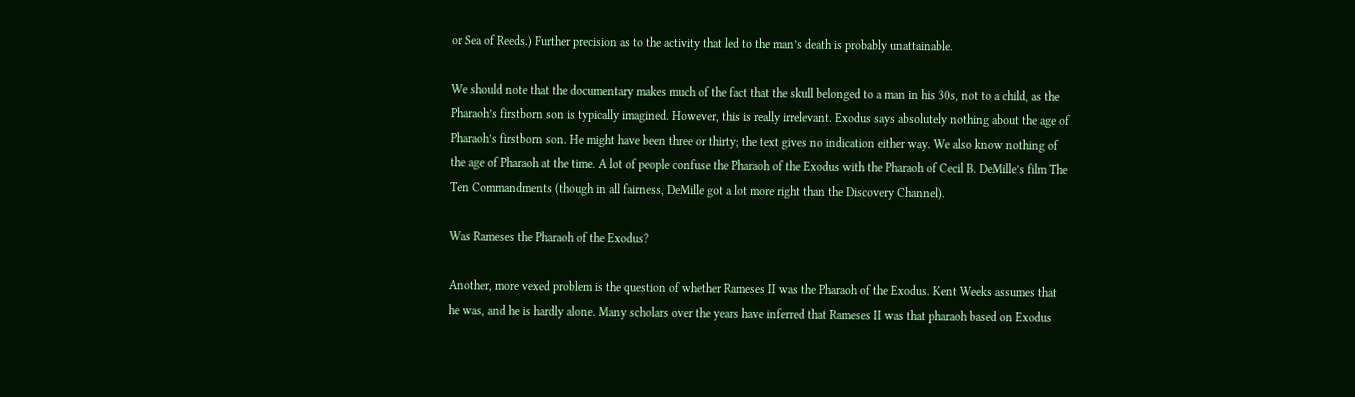or Sea of Reeds.) Further precision as to the activity that led to the man’s death is probably unattainable.

We should note that the documentary makes much of the fact that the skull belonged to a man in his 30s, not to a child, as the Pharaoh’s firstborn son is typically imagined. However, this is really irrelevant. Exodus says absolutely nothing about the age of Pharaoh’s firstborn son. He might have been three or thirty; the text gives no indication either way. We also know nothing of the age of Pharaoh at the time. A lot of people confuse the Pharaoh of the Exodus with the Pharaoh of Cecil B. DeMille’s film The Ten Commandments (though in all fairness, DeMille got a lot more right than the Discovery Channel).

Was Rameses the Pharaoh of the Exodus?

Another, more vexed problem is the question of whether Rameses II was the Pharaoh of the Exodus. Kent Weeks assumes that he was, and he is hardly alone. Many scholars over the years have inferred that Rameses II was that pharaoh based on Exodus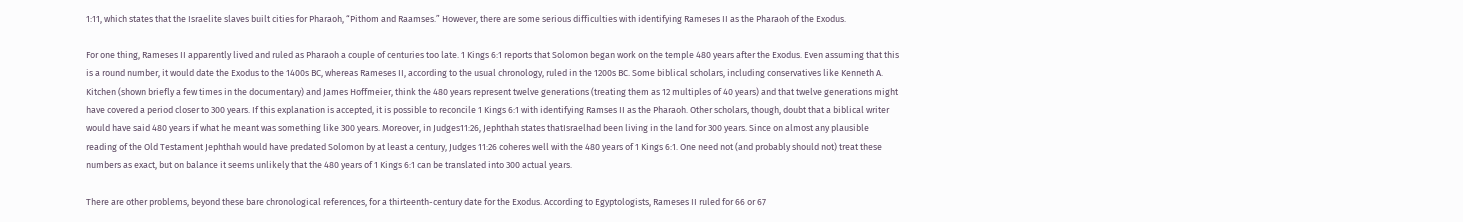1:11, which states that the Israelite slaves built cities for Pharaoh, “Pithom and Raamses.” However, there are some serious difficulties with identifying Rameses II as the Pharaoh of the Exodus.

For one thing, Rameses II apparently lived and ruled as Pharaoh a couple of centuries too late. 1 Kings 6:1 reports that Solomon began work on the temple 480 years after the Exodus. Even assuming that this is a round number, it would date the Exodus to the 1400s BC, whereas Rameses II, according to the usual chronology, ruled in the 1200s BC. Some biblical scholars, including conservatives like Kenneth A. Kitchen (shown briefly a few times in the documentary) and James Hoffmeier, think the 480 years represent twelve generations (treating them as 12 multiples of 40 years) and that twelve generations might have covered a period closer to 300 years. If this explanation is accepted, it is possible to reconcile 1 Kings 6:1 with identifying Ramses II as the Pharaoh. Other scholars, though, doubt that a biblical writer would have said 480 years if what he meant was something like 300 years. Moreover, in Judges11:26, Jephthah states thatIsraelhad been living in the land for 300 years. Since on almost any plausible reading of the Old Testament Jephthah would have predated Solomon by at least a century, Judges 11:26 coheres well with the 480 years of 1 Kings 6:1. One need not (and probably should not) treat these numbers as exact, but on balance it seems unlikely that the 480 years of 1 Kings 6:1 can be translated into 300 actual years.

There are other problems, beyond these bare chronological references, for a thirteenth-century date for the Exodus. According to Egyptologists, Rameses II ruled for 66 or 67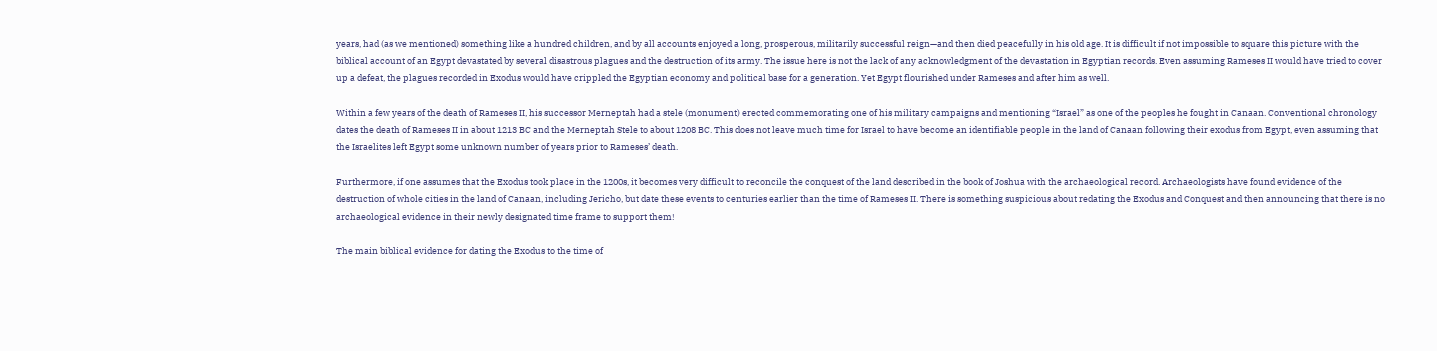years, had (as we mentioned) something like a hundred children, and by all accounts enjoyed a long, prosperous, militarily successful reign—and then died peacefully in his old age. It is difficult if not impossible to square this picture with the biblical account of an Egypt devastated by several disastrous plagues and the destruction of its army. The issue here is not the lack of any acknowledgment of the devastation in Egyptian records. Even assuming Rameses II would have tried to cover up a defeat, the plagues recorded in Exodus would have crippled the Egyptian economy and political base for a generation. Yet Egypt flourished under Rameses and after him as well.

Within a few years of the death of Rameses II, his successor Merneptah had a stele (monument) erected commemorating one of his military campaigns and mentioning “Israel” as one of the peoples he fought in Canaan. Conventional chronology dates the death of Rameses II in about 1213 BC and the Merneptah Stele to about 1208 BC. This does not leave much time for Israel to have become an identifiable people in the land of Canaan following their exodus from Egypt, even assuming that the Israelites left Egypt some unknown number of years prior to Rameses’ death.

Furthermore, if one assumes that the Exodus took place in the 1200s, it becomes very difficult to reconcile the conquest of the land described in the book of Joshua with the archaeological record. Archaeologists have found evidence of the destruction of whole cities in the land of Canaan, including Jericho, but date these events to centuries earlier than the time of Rameses II. There is something suspicious about redating the Exodus and Conquest and then announcing that there is no archaeological evidence in their newly designated time frame to support them!

The main biblical evidence for dating the Exodus to the time of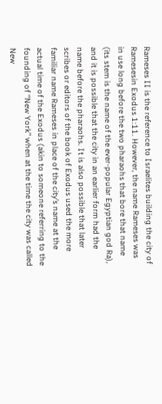Rameses II is the reference to Israelites building the city of Ramesesin Exodus 1:11. However, the name Rameses was in use long before the two pharaohs that bore that name (its stem is the name of the ever-popular Egyptian god Ra), and it is possible that the city in an earlier form had the name before the pharaohs. It is also possible that later scribes or editors of the book of Exodus used the more familiar name Rameses in place of the city’s name at the actual time of the Exodus (akin to someone referring to the founding of “New York” when at the time the city was called New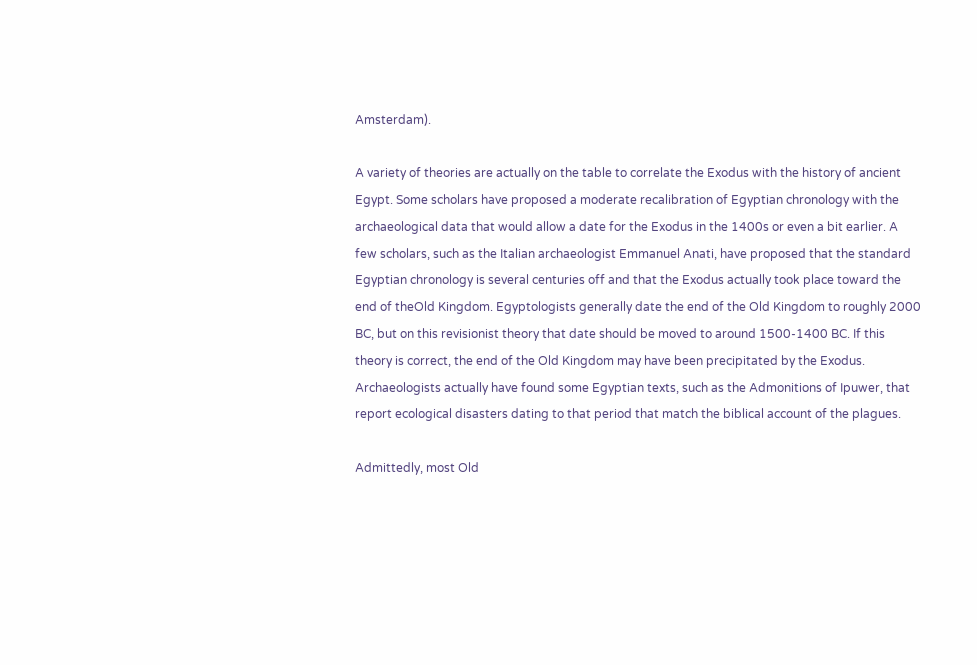Amsterdam).

A variety of theories are actually on the table to correlate the Exodus with the history of ancient Egypt. Some scholars have proposed a moderate recalibration of Egyptian chronology with the archaeological data that would allow a date for the Exodus in the 1400s or even a bit earlier. A few scholars, such as the Italian archaeologist Emmanuel Anati, have proposed that the standard Egyptian chronology is several centuries off and that the Exodus actually took place toward the end of theOld Kingdom. Egyptologists generally date the end of the Old Kingdom to roughly 2000 BC, but on this revisionist theory that date should be moved to around 1500-1400 BC. If this theory is correct, the end of the Old Kingdom may have been precipitated by the Exodus. Archaeologists actually have found some Egyptian texts, such as the Admonitions of Ipuwer, that report ecological disasters dating to that period that match the biblical account of the plagues.

Admittedly, most Old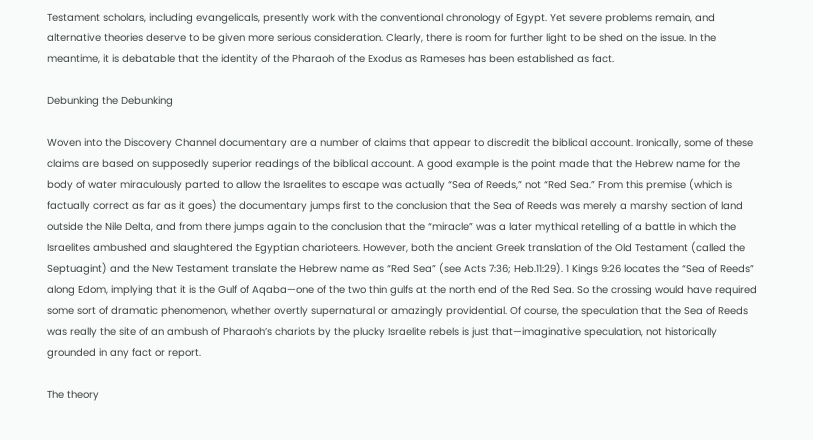Testament scholars, including evangelicals, presently work with the conventional chronology of Egypt. Yet severe problems remain, and alternative theories deserve to be given more serious consideration. Clearly, there is room for further light to be shed on the issue. In the meantime, it is debatable that the identity of the Pharaoh of the Exodus as Rameses has been established as fact.

Debunking the Debunking

Woven into the Discovery Channel documentary are a number of claims that appear to discredit the biblical account. Ironically, some of these claims are based on supposedly superior readings of the biblical account. A good example is the point made that the Hebrew name for the body of water miraculously parted to allow the Israelites to escape was actually “Sea of Reeds,” not “Red Sea.” From this premise (which is factually correct as far as it goes) the documentary jumps first to the conclusion that the Sea of Reeds was merely a marshy section of land outside the Nile Delta, and from there jumps again to the conclusion that the “miracle” was a later mythical retelling of a battle in which the Israelites ambushed and slaughtered the Egyptian charioteers. However, both the ancient Greek translation of the Old Testament (called the Septuagint) and the New Testament translate the Hebrew name as “Red Sea” (see Acts 7:36; Heb.11:29). 1 Kings 9:26 locates the “Sea of Reeds” along Edom, implying that it is the Gulf of Aqaba—one of the two thin gulfs at the north end of the Red Sea. So the crossing would have required some sort of dramatic phenomenon, whether overtly supernatural or amazingly providential. Of course, the speculation that the Sea of Reeds was really the site of an ambush of Pharaoh’s chariots by the plucky Israelite rebels is just that—imaginative speculation, not historically grounded in any fact or report.

The theory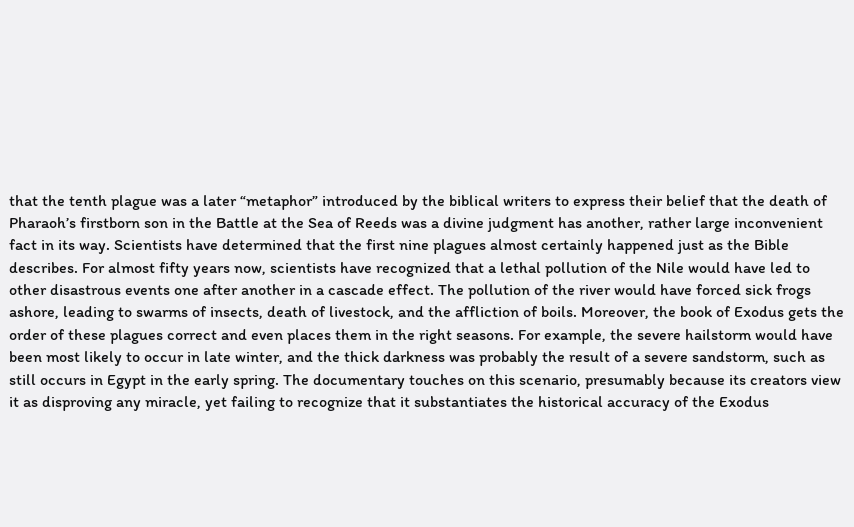that the tenth plague was a later “metaphor” introduced by the biblical writers to express their belief that the death of Pharaoh’s firstborn son in the Battle at the Sea of Reeds was a divine judgment has another, rather large inconvenient fact in its way. Scientists have determined that the first nine plagues almost certainly happened just as the Bible describes. For almost fifty years now, scientists have recognized that a lethal pollution of the Nile would have led to other disastrous events one after another in a cascade effect. The pollution of the river would have forced sick frogs ashore, leading to swarms of insects, death of livestock, and the affliction of boils. Moreover, the book of Exodus gets the order of these plagues correct and even places them in the right seasons. For example, the severe hailstorm would have been most likely to occur in late winter, and the thick darkness was probably the result of a severe sandstorm, such as still occurs in Egypt in the early spring. The documentary touches on this scenario, presumably because its creators view it as disproving any miracle, yet failing to recognize that it substantiates the historical accuracy of the Exodus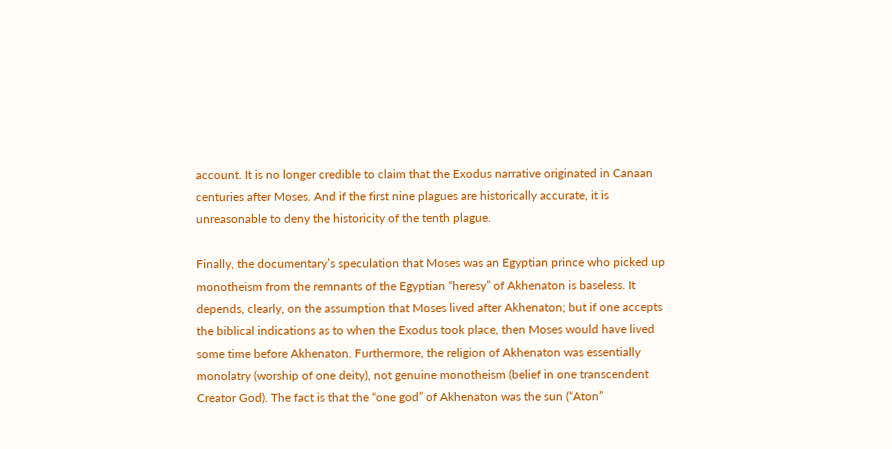account. It is no longer credible to claim that the Exodus narrative originated in Canaan centuries after Moses. And if the first nine plagues are historically accurate, it is unreasonable to deny the historicity of the tenth plague.

Finally, the documentary’s speculation that Moses was an Egyptian prince who picked up monotheism from the remnants of the Egyptian “heresy” of Akhenaton is baseless. It depends, clearly, on the assumption that Moses lived after Akhenaton; but if one accepts the biblical indications as to when the Exodus took place, then Moses would have lived some time before Akhenaton. Furthermore, the religion of Akhenaton was essentially monolatry (worship of one deity), not genuine monotheism (belief in one transcendent Creator God). The fact is that the “one god” of Akhenaton was the sun (“Aton”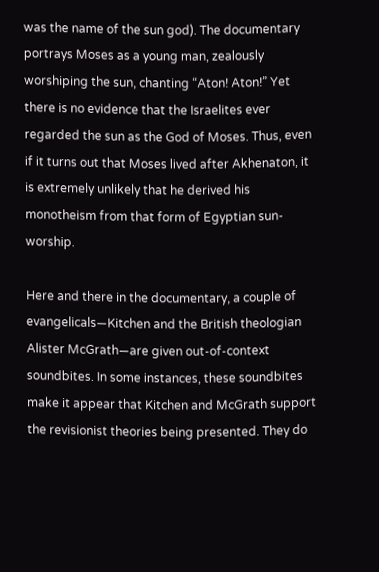was the name of the sun god). The documentary portrays Moses as a young man, zealously worshiping the sun, chanting “Aton! Aton!” Yet there is no evidence that the Israelites ever regarded the sun as the God of Moses. Thus, even if it turns out that Moses lived after Akhenaton, it is extremely unlikely that he derived his monotheism from that form of Egyptian sun-worship.

Here and there in the documentary, a couple of evangelicals—Kitchen and the British theologian Alister McGrath—are given out-of-context soundbites. In some instances, these soundbites make it appear that Kitchen and McGrath support the revisionist theories being presented. They do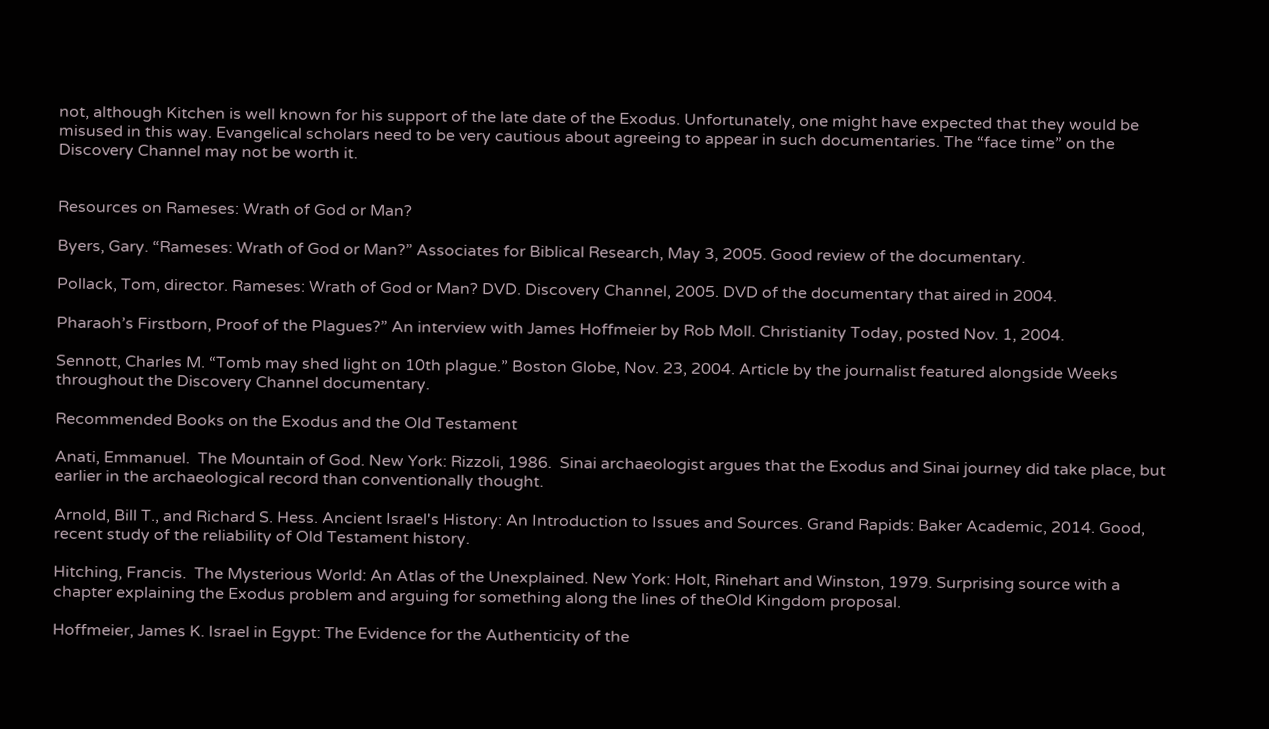not, although Kitchen is well known for his support of the late date of the Exodus. Unfortunately, one might have expected that they would be misused in this way. Evangelical scholars need to be very cautious about agreeing to appear in such documentaries. The “face time” on the Discovery Channel may not be worth it.


Resources on Rameses: Wrath of God or Man?

Byers, Gary. “Rameses: Wrath of God or Man?” Associates for Biblical Research, May 3, 2005. Good review of the documentary.

Pollack, Tom, director. Rameses: Wrath of God or Man? DVD. Discovery Channel, 2005. DVD of the documentary that aired in 2004.

Pharaoh’s Firstborn, Proof of the Plagues?” An interview with James Hoffmeier by Rob Moll. Christianity Today, posted Nov. 1, 2004.

Sennott, Charles M. “Tomb may shed light on 10th plague.” Boston Globe, Nov. 23, 2004. Article by the journalist featured alongside Weeks throughout the Discovery Channel documentary.

Recommended Books on the Exodus and the Old Testament

Anati, Emmanuel.  The Mountain of God. New York: Rizzoli, 1986.  Sinai archaeologist argues that the Exodus and Sinai journey did take place, but earlier in the archaeological record than conventionally thought.

Arnold, Bill T., and Richard S. Hess. Ancient Israel's History: An Introduction to Issues and Sources. Grand Rapids: Baker Academic, 2014. Good, recent study of the reliability of Old Testament history.

Hitching, Francis.  The Mysterious World: An Atlas of the Unexplained. New York: Holt, Rinehart and Winston, 1979. Surprising source with a chapter explaining the Exodus problem and arguing for something along the lines of theOld Kingdom proposal.

Hoffmeier, James K. Israel in Egypt: The Evidence for the Authenticity of the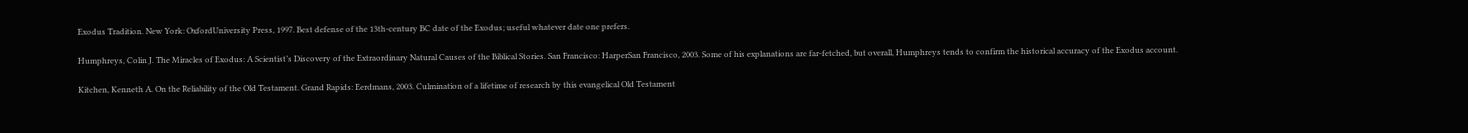Exodus Tradition. New York: OxfordUniversity Press, 1997. Best defense of the 13th-century BC date of the Exodus; useful whatever date one prefers.

Humphreys, Colin J. The Miracles of Exodus: A Scientist’s Discovery of the Extraordinary Natural Causes of the Biblical Stories. San Francisco: HarperSan Francisco, 2003. Some of his explanations are far-fetched, but overall, Humphreys tends to confirm the historical accuracy of the Exodus account.

Kitchen, Kenneth A. On the Reliability of the Old Testament. Grand Rapids: Eerdmans, 2003. Culmination of a lifetime of research by this evangelical Old Testament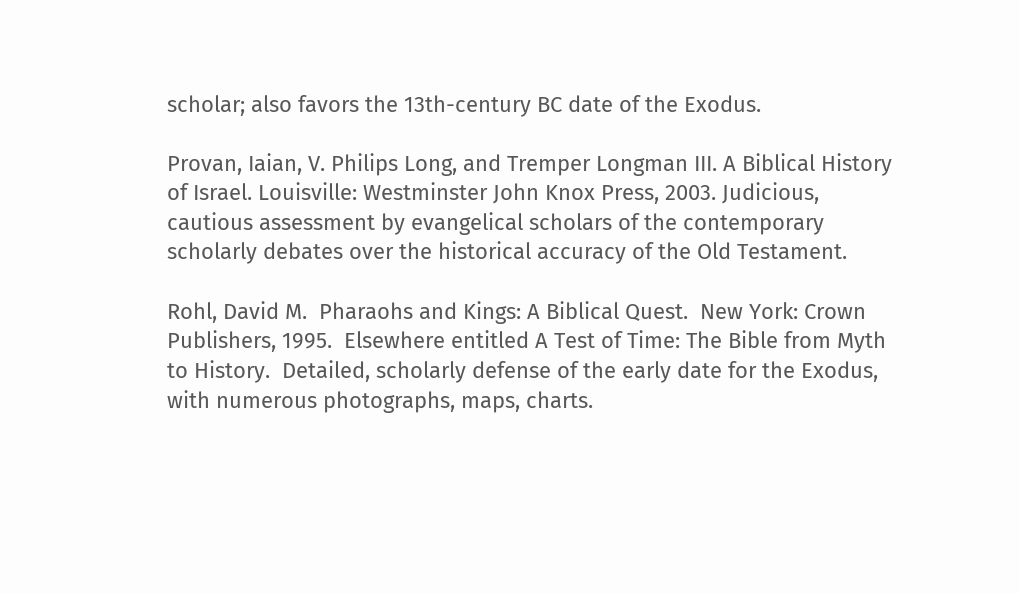scholar; also favors the 13th-century BC date of the Exodus.

Provan, Iaian, V. Philips Long, and Tremper Longman III. A Biblical History of Israel. Louisville: Westminster John Knox Press, 2003. Judicious, cautious assessment by evangelical scholars of the contemporary scholarly debates over the historical accuracy of the Old Testament.

Rohl, David M.  Pharaohs and Kings: A Biblical Quest.  New York: Crown Publishers, 1995.  Elsewhere entitled A Test of Time: The Bible from Myth to History.  Detailed, scholarly defense of the early date for the Exodus, with numerous photographs, maps, charts.